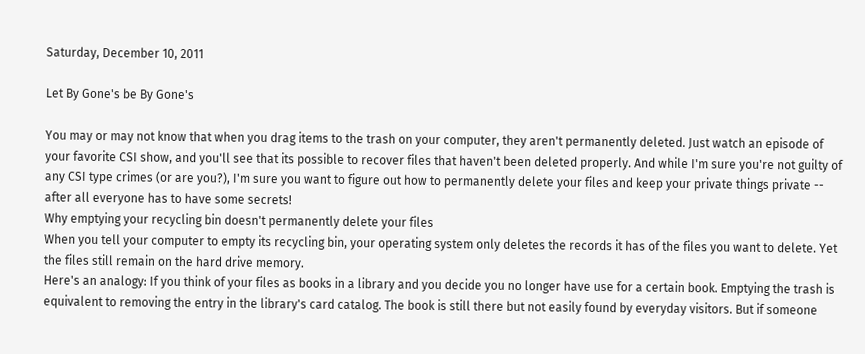Saturday, December 10, 2011

Let By Gone's be By Gone's

You may or may not know that when you drag items to the trash on your computer, they aren't permanently deleted. Just watch an episode of your favorite CSI show, and you'll see that its possible to recover files that haven't been deleted properly. And while I'm sure you're not guilty of any CSI type crimes (or are you?), I'm sure you want to figure out how to permanently delete your files and keep your private things private -- after all everyone has to have some secrets!
Why emptying your recycling bin doesn't permanently delete your files
When you tell your computer to empty its recycling bin, your operating system only deletes the records it has of the files you want to delete. Yet the files still remain on the hard drive memory.
Here's an analogy: If you think of your files as books in a library and you decide you no longer have use for a certain book. Emptying the trash is equivalent to removing the entry in the library's card catalog. The book is still there but not easily found by everyday visitors. But if someone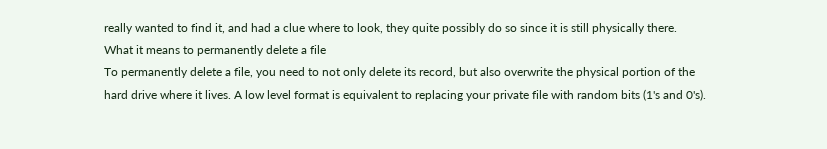really wanted to find it, and had a clue where to look, they quite possibly do so since it is still physically there.
What it means to permanently delete a file
To permanently delete a file, you need to not only delete its record, but also overwrite the physical portion of the hard drive where it lives. A low level format is equivalent to replacing your private file with random bits (1's and 0's).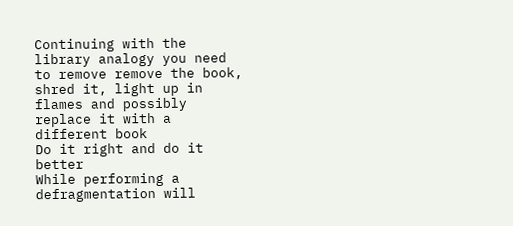Continuing with the library analogy you need to remove remove the book, shred it, light up in flames and possibly replace it with a different book
Do it right and do it better
While performing a defragmentation will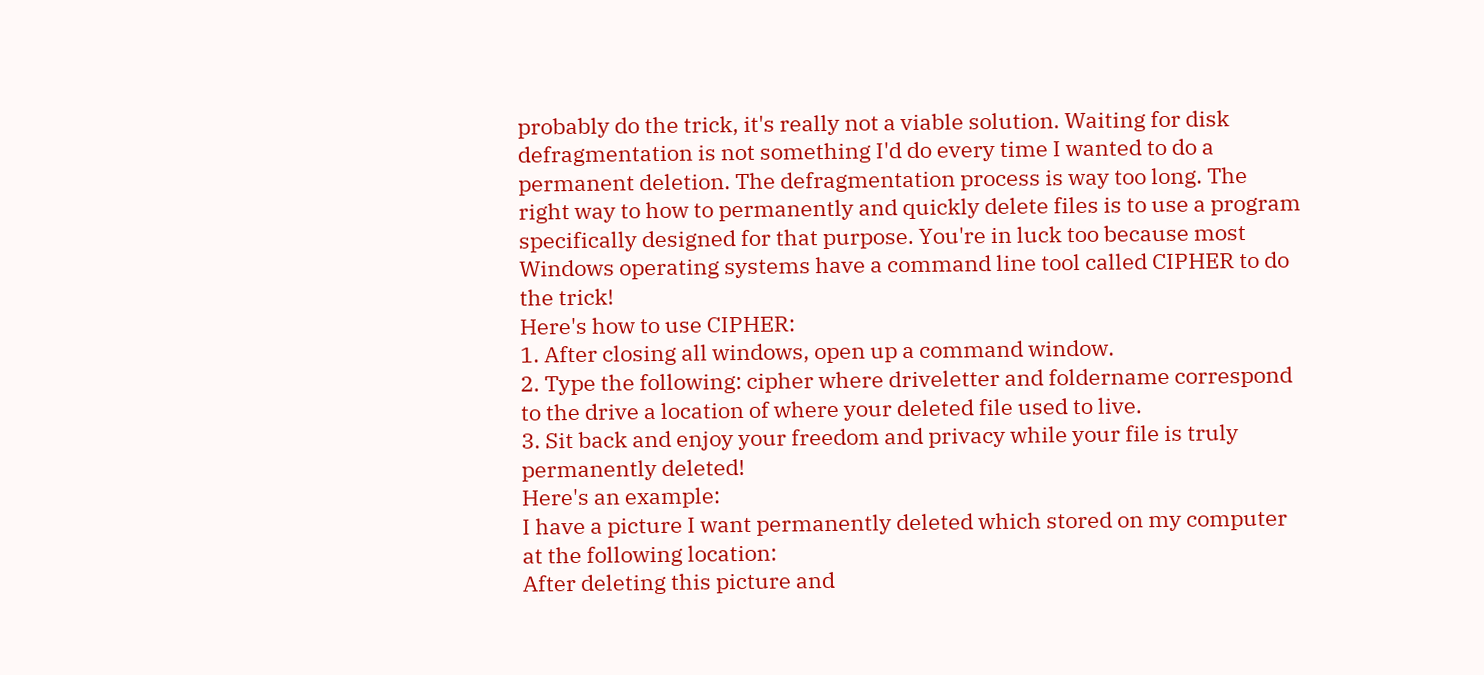probably do the trick, it's really not a viable solution. Waiting for disk defragmentation is not something I'd do every time I wanted to do a permanent deletion. The defragmentation process is way too long. The right way to how to permanently and quickly delete files is to use a program specifically designed for that purpose. You're in luck too because most Windows operating systems have a command line tool called CIPHER to do the trick!
Here's how to use CIPHER:
1. After closing all windows, open up a command window.
2. Type the following: cipher where driveletter and foldername correspond to the drive a location of where your deleted file used to live.
3. Sit back and enjoy your freedom and privacy while your file is truly permanently deleted!
Here's an example:
I have a picture I want permanently deleted which stored on my computer at the following location:
After deleting this picture and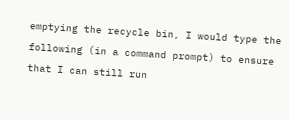emptying the recycle bin, I would type the following (in a command prompt) to ensure that I can still run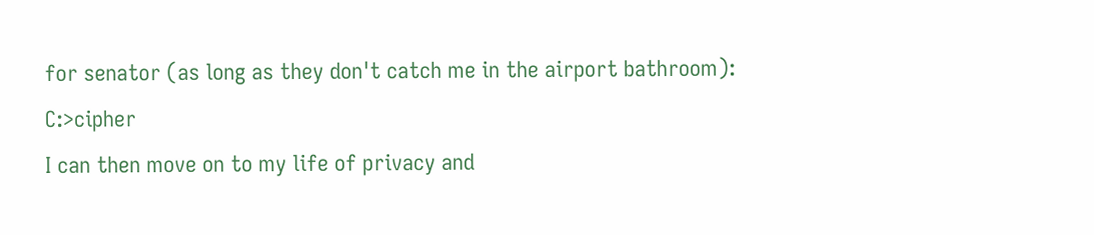for senator (as long as they don't catch me in the airport bathroom):
C:>cipher
I can then move on to my life of privacy and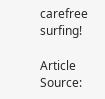carefree surfing!

Article Source: